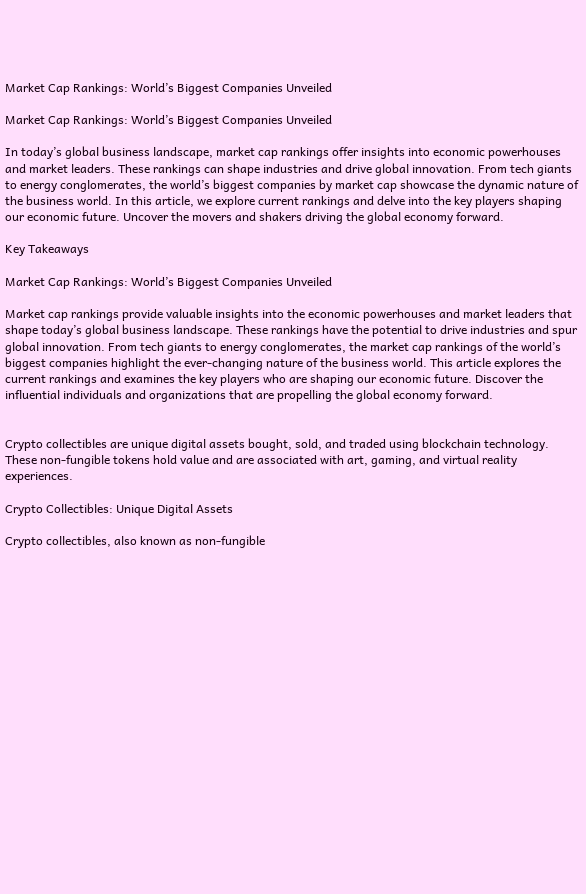Market Cap Rankings: World’s Biggest Companies Unveiled

Market Cap Rankings: World’s Biggest Companies Unveiled

In today’s global business landscape, market cap rankings offer insights into economic powerhouses and market leaders. These rankings can shape industries and drive global innovation. From tech giants to energy conglomerates, the world’s biggest companies by market cap showcase the dynamic nature of the business world. In this article, we explore current rankings and delve into the key players shaping our economic future. Uncover the movers and shakers driving the global economy forward.

Key Takeaways

Market Cap Rankings: World’s Biggest Companies Unveiled

Market cap rankings provide valuable insights into the economic powerhouses and market leaders that shape today’s global business landscape. These rankings have the potential to drive industries and spur global innovation. From tech giants to energy conglomerates, the market cap rankings of the world’s biggest companies highlight the ever-changing nature of the business world. This article explores the current rankings and examines the key players who are shaping our economic future. Discover the influential individuals and organizations that are propelling the global economy forward.


Crypto collectibles are unique digital assets bought, sold, and traded using blockchain technology. These non-fungible tokens hold value and are associated with art, gaming, and virtual reality experiences.

Crypto Collectibles: Unique Digital Assets

Crypto collectibles, also known as non-fungible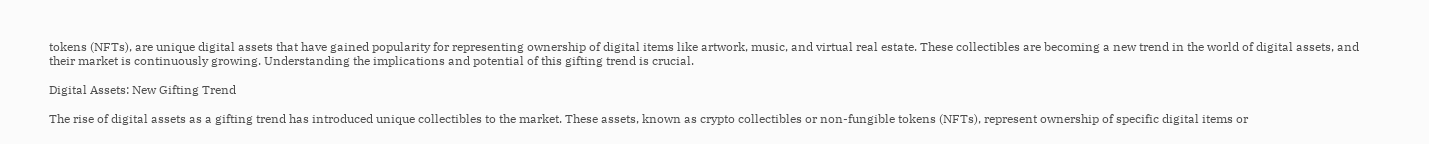tokens (NFTs), are unique digital assets that have gained popularity for representing ownership of digital items like artwork, music, and virtual real estate. These collectibles are becoming a new trend in the world of digital assets, and their market is continuously growing. Understanding the implications and potential of this gifting trend is crucial.

Digital Assets: New Gifting Trend

The rise of digital assets as a gifting trend has introduced unique collectibles to the market. These assets, known as crypto collectibles or non-fungible tokens (NFTs), represent ownership of specific digital items or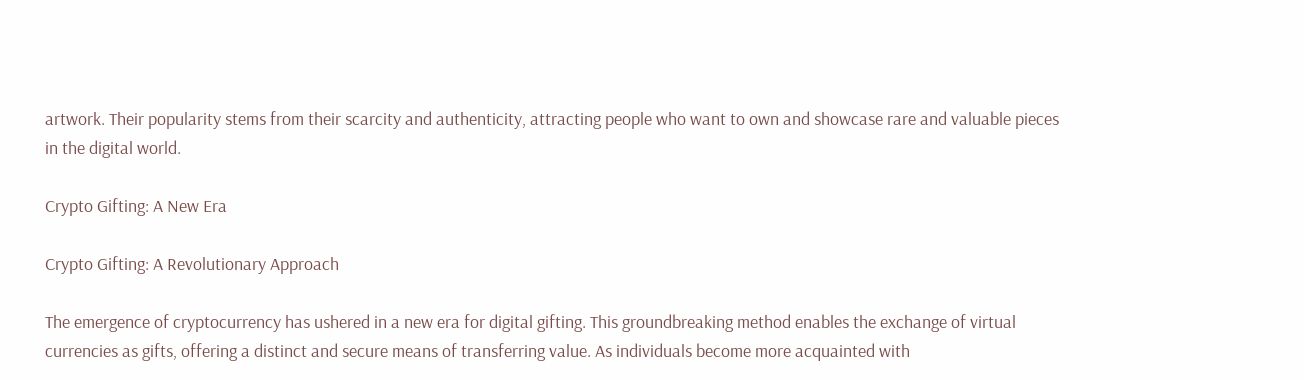artwork. Their popularity stems from their scarcity and authenticity, attracting people who want to own and showcase rare and valuable pieces in the digital world.

Crypto Gifting: A New Era

Crypto Gifting: A Revolutionary Approach

The emergence of cryptocurrency has ushered in a new era for digital gifting. This groundbreaking method enables the exchange of virtual currencies as gifts, offering a distinct and secure means of transferring value. As individuals become more acquainted with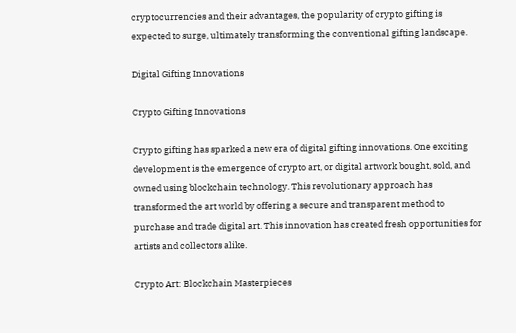cryptocurrencies and their advantages, the popularity of crypto gifting is expected to surge, ultimately transforming the conventional gifting landscape.

Digital Gifting Innovations

Crypto Gifting Innovations

Crypto gifting has sparked a new era of digital gifting innovations. One exciting development is the emergence of crypto art, or digital artwork bought, sold, and owned using blockchain technology. This revolutionary approach has transformed the art world by offering a secure and transparent method to purchase and trade digital art. This innovation has created fresh opportunities for artists and collectors alike.

Crypto Art: Blockchain Masterpieces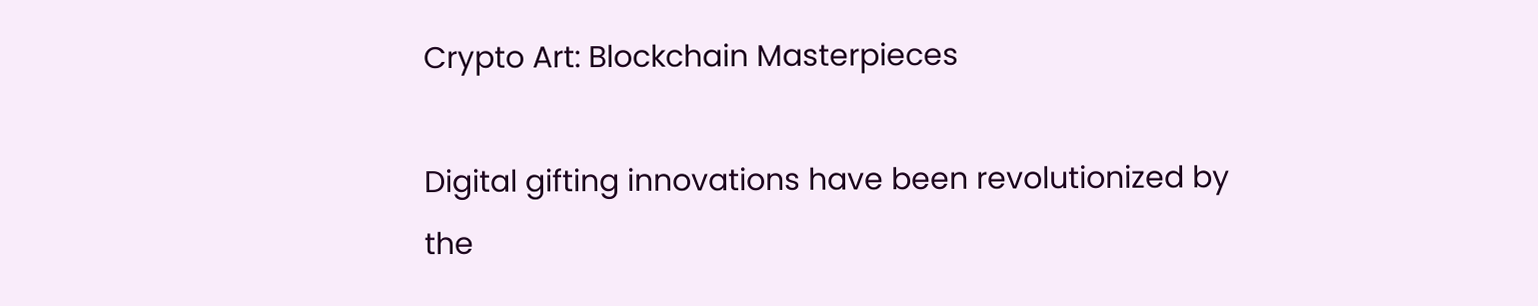Crypto Art: Blockchain Masterpieces

Digital gifting innovations have been revolutionized by the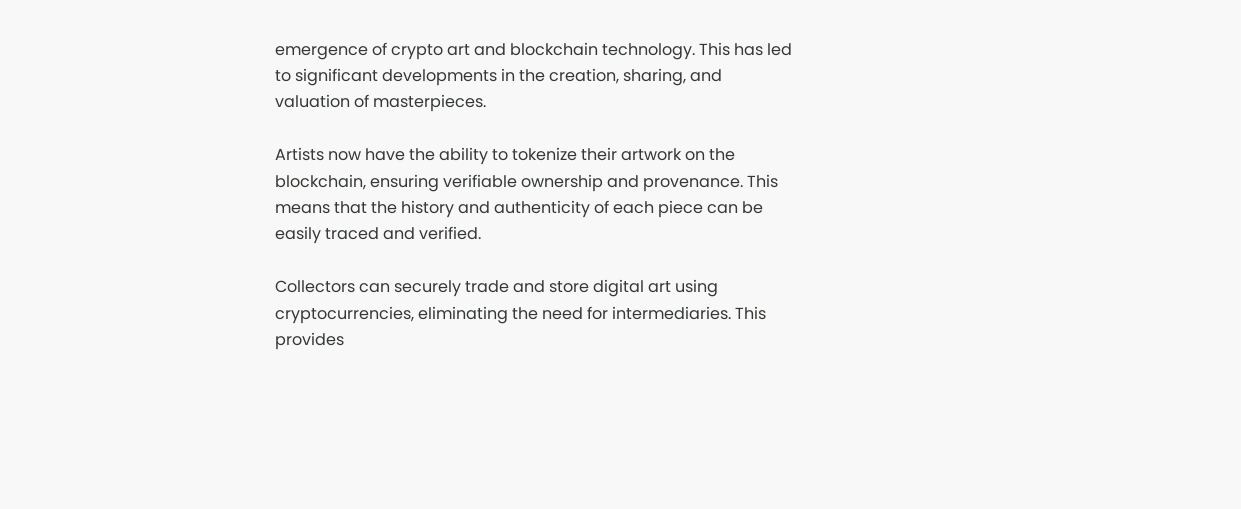emergence of crypto art and blockchain technology. This has led to significant developments in the creation, sharing, and valuation of masterpieces.

Artists now have the ability to tokenize their artwork on the blockchain, ensuring verifiable ownership and provenance. This means that the history and authenticity of each piece can be easily traced and verified.

Collectors can securely trade and store digital art using cryptocurrencies, eliminating the need for intermediaries. This provides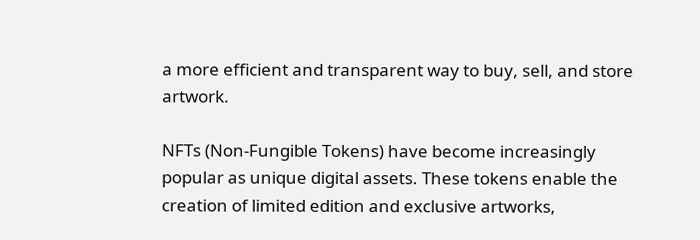a more efficient and transparent way to buy, sell, and store artwork.

NFTs (Non-Fungible Tokens) have become increasingly popular as unique digital assets. These tokens enable the creation of limited edition and exclusive artworks,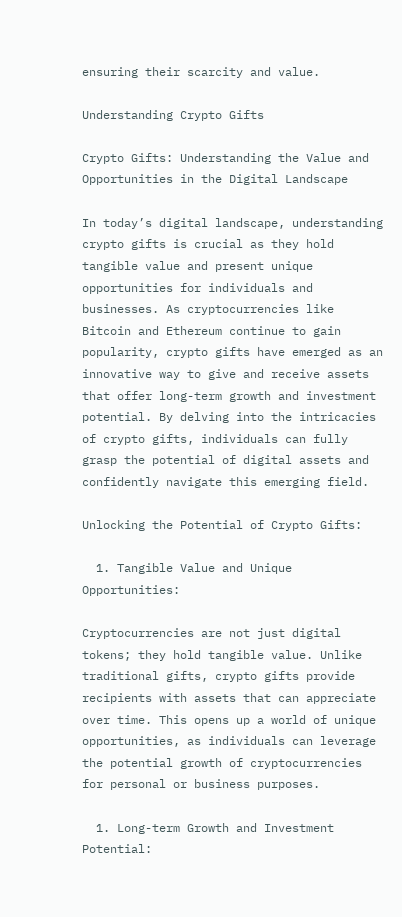ensuring their scarcity and value.

Understanding Crypto Gifts

Crypto Gifts: Understanding the Value and Opportunities in the Digital Landscape

In today’s digital landscape, understanding crypto gifts is crucial as they hold tangible value and present unique opportunities for individuals and businesses. As cryptocurrencies like Bitcoin and Ethereum continue to gain popularity, crypto gifts have emerged as an innovative way to give and receive assets that offer long-term growth and investment potential. By delving into the intricacies of crypto gifts, individuals can fully grasp the potential of digital assets and confidently navigate this emerging field.

Unlocking the Potential of Crypto Gifts:

  1. Tangible Value and Unique Opportunities:

Cryptocurrencies are not just digital tokens; they hold tangible value. Unlike traditional gifts, crypto gifts provide recipients with assets that can appreciate over time. This opens up a world of unique opportunities, as individuals can leverage the potential growth of cryptocurrencies for personal or business purposes.

  1. Long-term Growth and Investment Potential: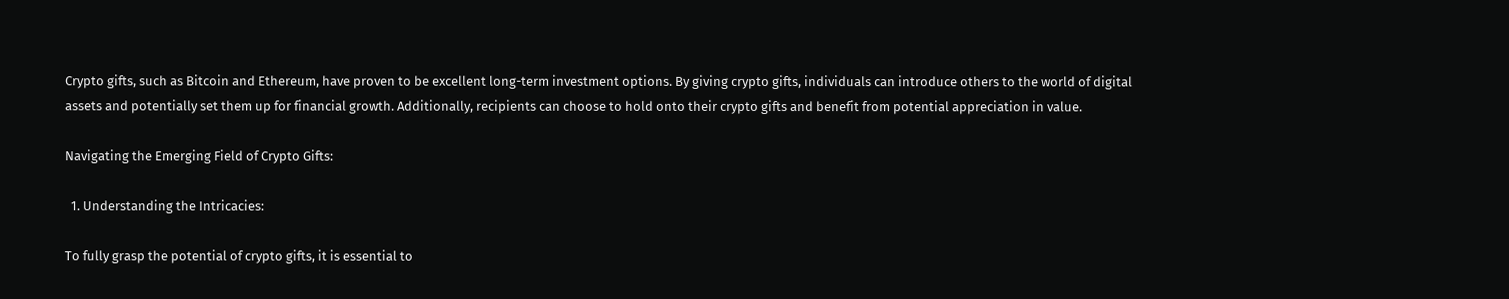Crypto gifts, such as Bitcoin and Ethereum, have proven to be excellent long-term investment options. By giving crypto gifts, individuals can introduce others to the world of digital assets and potentially set them up for financial growth. Additionally, recipients can choose to hold onto their crypto gifts and benefit from potential appreciation in value.

Navigating the Emerging Field of Crypto Gifts:

  1. Understanding the Intricacies:

To fully grasp the potential of crypto gifts, it is essential to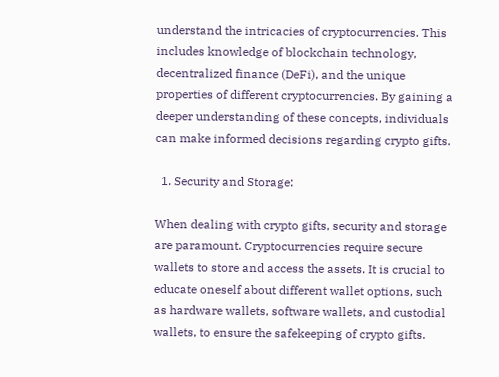understand the intricacies of cryptocurrencies. This includes knowledge of blockchain technology, decentralized finance (DeFi), and the unique properties of different cryptocurrencies. By gaining a deeper understanding of these concepts, individuals can make informed decisions regarding crypto gifts.

  1. Security and Storage:

When dealing with crypto gifts, security and storage are paramount. Cryptocurrencies require secure wallets to store and access the assets. It is crucial to educate oneself about different wallet options, such as hardware wallets, software wallets, and custodial wallets, to ensure the safekeeping of crypto gifts.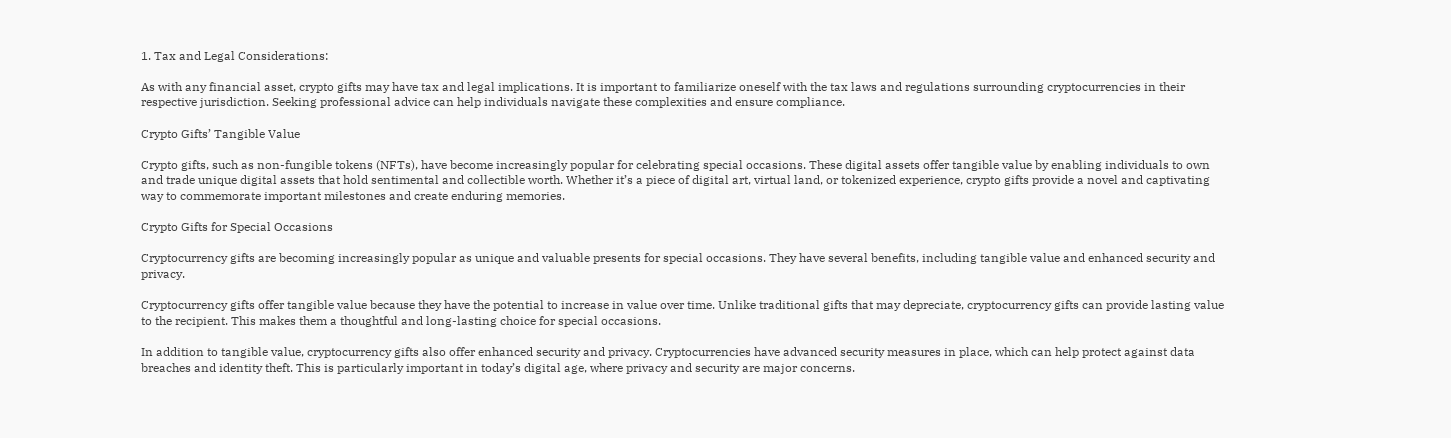1. Tax and Legal Considerations:

As with any financial asset, crypto gifts may have tax and legal implications. It is important to familiarize oneself with the tax laws and regulations surrounding cryptocurrencies in their respective jurisdiction. Seeking professional advice can help individuals navigate these complexities and ensure compliance.

Crypto Gifts’ Tangible Value

Crypto gifts, such as non-fungible tokens (NFTs), have become increasingly popular for celebrating special occasions. These digital assets offer tangible value by enabling individuals to own and trade unique digital assets that hold sentimental and collectible worth. Whether it’s a piece of digital art, virtual land, or tokenized experience, crypto gifts provide a novel and captivating way to commemorate important milestones and create enduring memories.

Crypto Gifts for Special Occasions

Cryptocurrency gifts are becoming increasingly popular as unique and valuable presents for special occasions. They have several benefits, including tangible value and enhanced security and privacy.

Cryptocurrency gifts offer tangible value because they have the potential to increase in value over time. Unlike traditional gifts that may depreciate, cryptocurrency gifts can provide lasting value to the recipient. This makes them a thoughtful and long-lasting choice for special occasions.

In addition to tangible value, cryptocurrency gifts also offer enhanced security and privacy. Cryptocurrencies have advanced security measures in place, which can help protect against data breaches and identity theft. This is particularly important in today’s digital age, where privacy and security are major concerns.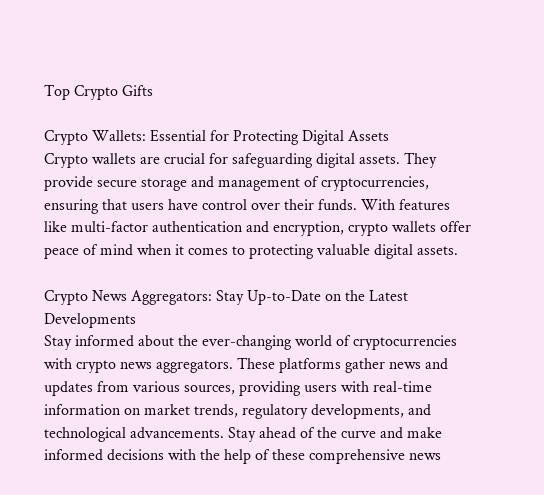Top Crypto Gifts

Crypto Wallets: Essential for Protecting Digital Assets
Crypto wallets are crucial for safeguarding digital assets. They provide secure storage and management of cryptocurrencies, ensuring that users have control over their funds. With features like multi-factor authentication and encryption, crypto wallets offer peace of mind when it comes to protecting valuable digital assets.

Crypto News Aggregators: Stay Up-to-Date on the Latest Developments
Stay informed about the ever-changing world of cryptocurrencies with crypto news aggregators. These platforms gather news and updates from various sources, providing users with real-time information on market trends, regulatory developments, and technological advancements. Stay ahead of the curve and make informed decisions with the help of these comprehensive news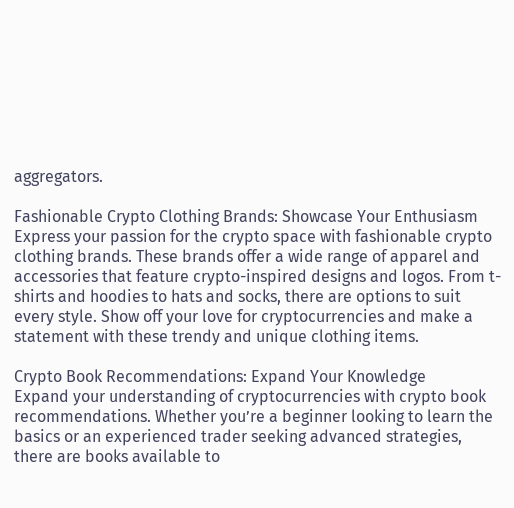aggregators.

Fashionable Crypto Clothing Brands: Showcase Your Enthusiasm
Express your passion for the crypto space with fashionable crypto clothing brands. These brands offer a wide range of apparel and accessories that feature crypto-inspired designs and logos. From t-shirts and hoodies to hats and socks, there are options to suit every style. Show off your love for cryptocurrencies and make a statement with these trendy and unique clothing items.

Crypto Book Recommendations: Expand Your Knowledge
Expand your understanding of cryptocurrencies with crypto book recommendations. Whether you’re a beginner looking to learn the basics or an experienced trader seeking advanced strategies, there are books available to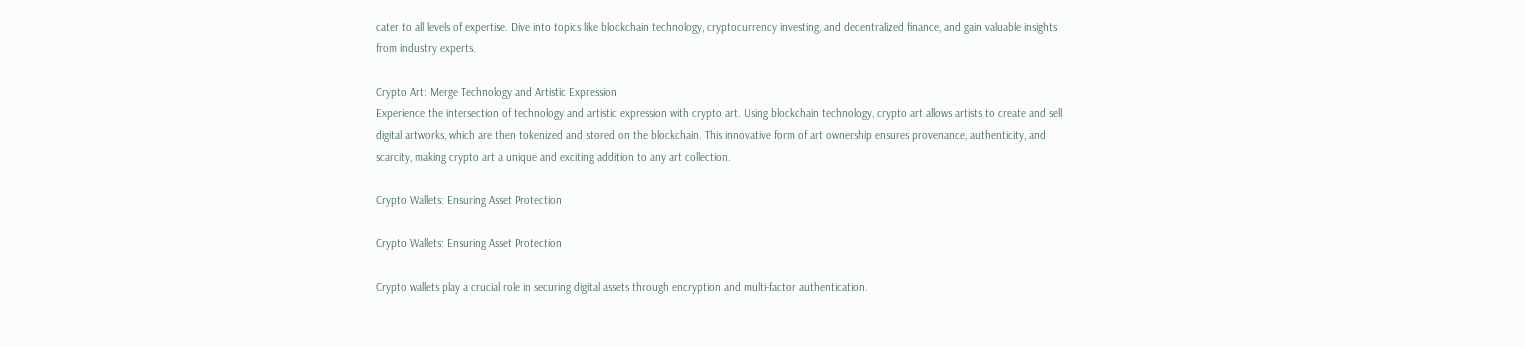cater to all levels of expertise. Dive into topics like blockchain technology, cryptocurrency investing, and decentralized finance, and gain valuable insights from industry experts.

Crypto Art: Merge Technology and Artistic Expression
Experience the intersection of technology and artistic expression with crypto art. Using blockchain technology, crypto art allows artists to create and sell digital artworks, which are then tokenized and stored on the blockchain. This innovative form of art ownership ensures provenance, authenticity, and scarcity, making crypto art a unique and exciting addition to any art collection.

Crypto Wallets: Ensuring Asset Protection

Crypto Wallets: Ensuring Asset Protection

Crypto wallets play a crucial role in securing digital assets through encryption and multi-factor authentication.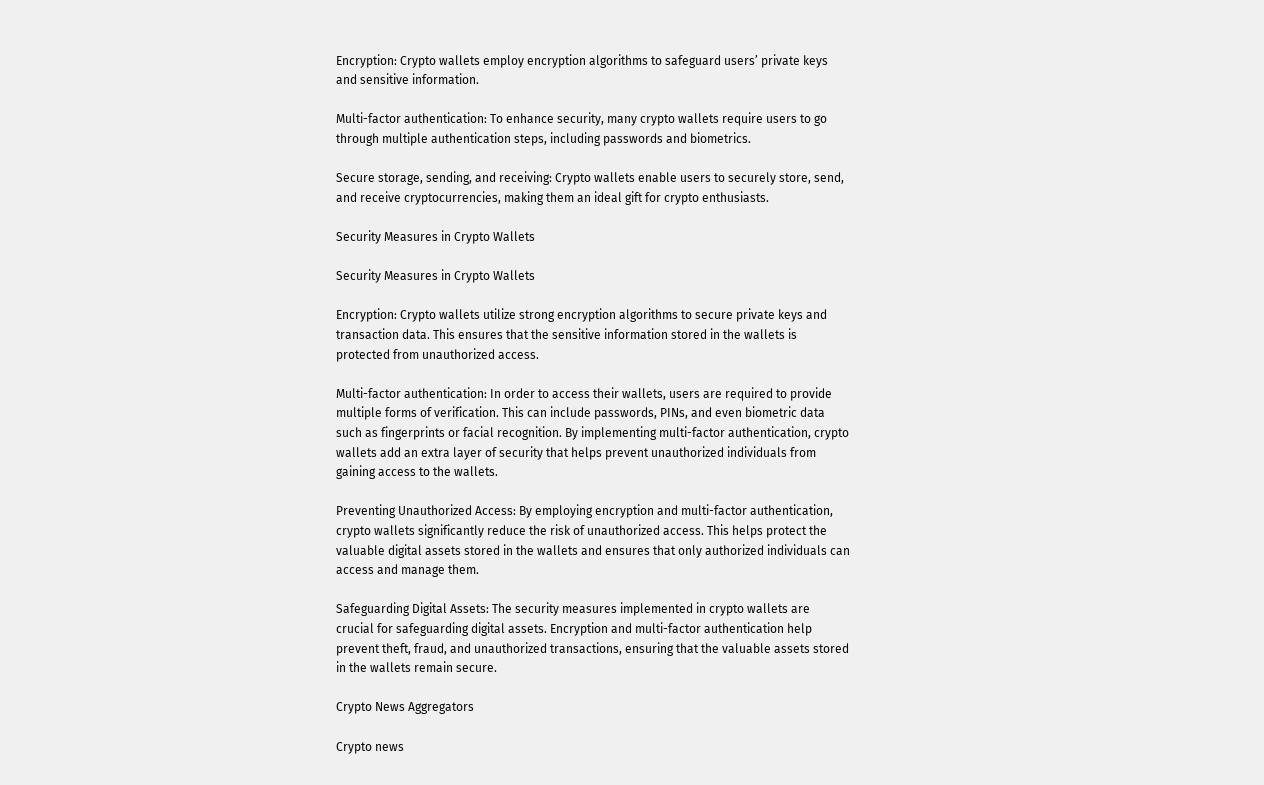Encryption: Crypto wallets employ encryption algorithms to safeguard users’ private keys and sensitive information.

Multi-factor authentication: To enhance security, many crypto wallets require users to go through multiple authentication steps, including passwords and biometrics.

Secure storage, sending, and receiving: Crypto wallets enable users to securely store, send, and receive cryptocurrencies, making them an ideal gift for crypto enthusiasts.

Security Measures in Crypto Wallets

Security Measures in Crypto Wallets

Encryption: Crypto wallets utilize strong encryption algorithms to secure private keys and transaction data. This ensures that the sensitive information stored in the wallets is protected from unauthorized access.

Multi-factor authentication: In order to access their wallets, users are required to provide multiple forms of verification. This can include passwords, PINs, and even biometric data such as fingerprints or facial recognition. By implementing multi-factor authentication, crypto wallets add an extra layer of security that helps prevent unauthorized individuals from gaining access to the wallets.

Preventing Unauthorized Access: By employing encryption and multi-factor authentication, crypto wallets significantly reduce the risk of unauthorized access. This helps protect the valuable digital assets stored in the wallets and ensures that only authorized individuals can access and manage them.

Safeguarding Digital Assets: The security measures implemented in crypto wallets are crucial for safeguarding digital assets. Encryption and multi-factor authentication help prevent theft, fraud, and unauthorized transactions, ensuring that the valuable assets stored in the wallets remain secure.

Crypto News Aggregators

Crypto news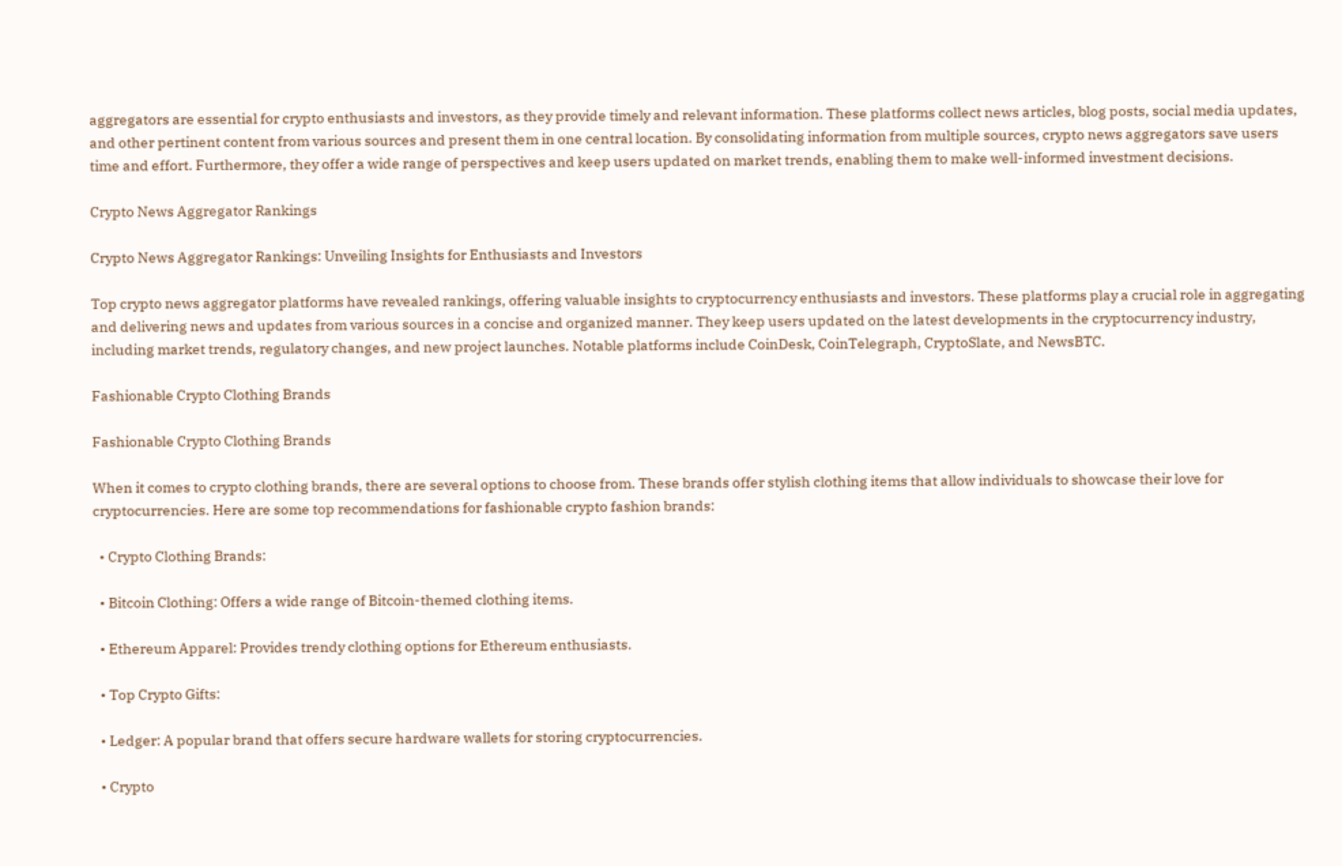aggregators are essential for crypto enthusiasts and investors, as they provide timely and relevant information. These platforms collect news articles, blog posts, social media updates, and other pertinent content from various sources and present them in one central location. By consolidating information from multiple sources, crypto news aggregators save users time and effort. Furthermore, they offer a wide range of perspectives and keep users updated on market trends, enabling them to make well-informed investment decisions.

Crypto News Aggregator Rankings

Crypto News Aggregator Rankings: Unveiling Insights for Enthusiasts and Investors

Top crypto news aggregator platforms have revealed rankings, offering valuable insights to cryptocurrency enthusiasts and investors. These platforms play a crucial role in aggregating and delivering news and updates from various sources in a concise and organized manner. They keep users updated on the latest developments in the cryptocurrency industry, including market trends, regulatory changes, and new project launches. Notable platforms include CoinDesk, CoinTelegraph, CryptoSlate, and NewsBTC.

Fashionable Crypto Clothing Brands

Fashionable Crypto Clothing Brands

When it comes to crypto clothing brands, there are several options to choose from. These brands offer stylish clothing items that allow individuals to showcase their love for cryptocurrencies. Here are some top recommendations for fashionable crypto fashion brands:

  • Crypto Clothing Brands:

  • Bitcoin Clothing: Offers a wide range of Bitcoin-themed clothing items.

  • Ethereum Apparel: Provides trendy clothing options for Ethereum enthusiasts.

  • Top Crypto Gifts:

  • Ledger: A popular brand that offers secure hardware wallets for storing cryptocurrencies.

  • Crypto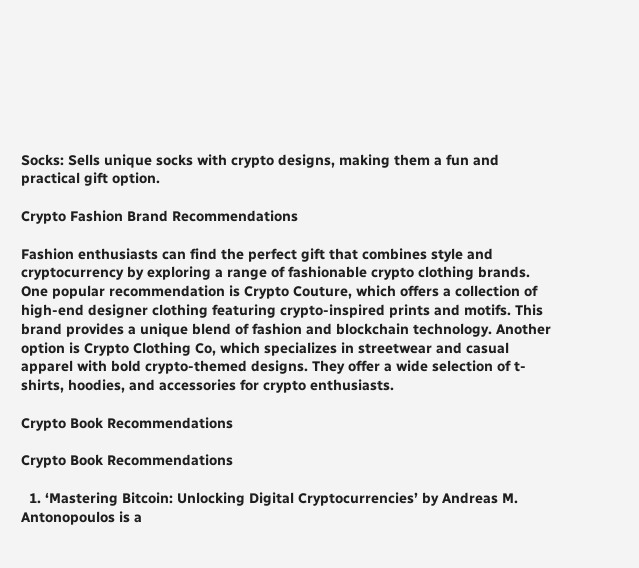Socks: Sells unique socks with crypto designs, making them a fun and practical gift option.

Crypto Fashion Brand Recommendations

Fashion enthusiasts can find the perfect gift that combines style and cryptocurrency by exploring a range of fashionable crypto clothing brands. One popular recommendation is Crypto Couture, which offers a collection of high-end designer clothing featuring crypto-inspired prints and motifs. This brand provides a unique blend of fashion and blockchain technology. Another option is Crypto Clothing Co, which specializes in streetwear and casual apparel with bold crypto-themed designs. They offer a wide selection of t-shirts, hoodies, and accessories for crypto enthusiasts.

Crypto Book Recommendations

Crypto Book Recommendations

  1. ‘Mastering Bitcoin: Unlocking Digital Cryptocurrencies’ by Andreas M. Antonopoulos is a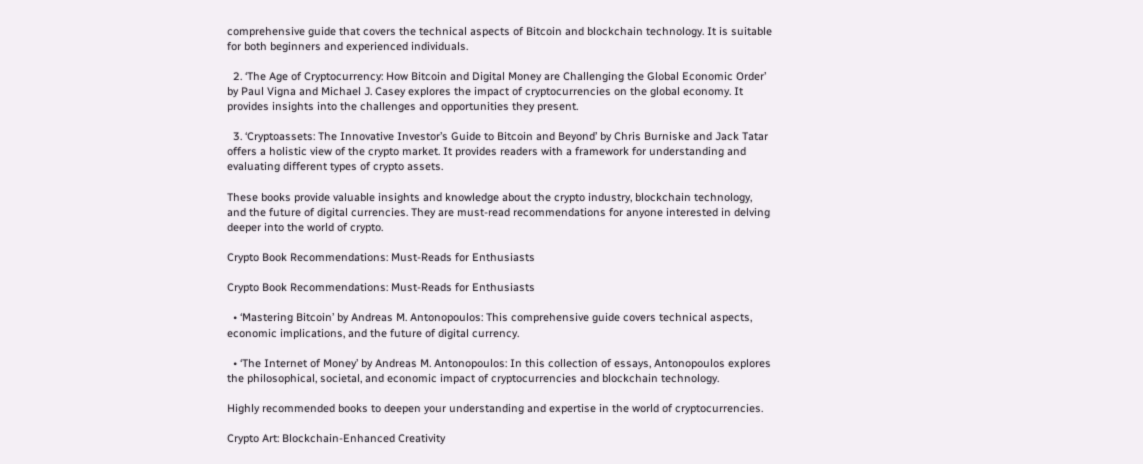comprehensive guide that covers the technical aspects of Bitcoin and blockchain technology. It is suitable for both beginners and experienced individuals.

  2. ‘The Age of Cryptocurrency: How Bitcoin and Digital Money are Challenging the Global Economic Order’ by Paul Vigna and Michael J. Casey explores the impact of cryptocurrencies on the global economy. It provides insights into the challenges and opportunities they present.

  3. ‘Cryptoassets: The Innovative Investor’s Guide to Bitcoin and Beyond’ by Chris Burniske and Jack Tatar offers a holistic view of the crypto market. It provides readers with a framework for understanding and evaluating different types of crypto assets.

These books provide valuable insights and knowledge about the crypto industry, blockchain technology, and the future of digital currencies. They are must-read recommendations for anyone interested in delving deeper into the world of crypto.

Crypto Book Recommendations: Must-Reads for Enthusiasts

Crypto Book Recommendations: Must-Reads for Enthusiasts

  • ‘Mastering Bitcoin’ by Andreas M. Antonopoulos: This comprehensive guide covers technical aspects, economic implications, and the future of digital currency.

  • ‘The Internet of Money’ by Andreas M. Antonopoulos: In this collection of essays, Antonopoulos explores the philosophical, societal, and economic impact of cryptocurrencies and blockchain technology.

Highly recommended books to deepen your understanding and expertise in the world of cryptocurrencies.

Crypto Art: Blockchain-Enhanced Creativity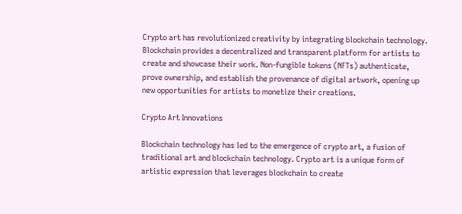Crypto art has revolutionized creativity by integrating blockchain technology. Blockchain provides a decentralized and transparent platform for artists to create and showcase their work. Non-fungible tokens (NFTs) authenticate, prove ownership, and establish the provenance of digital artwork, opening up new opportunities for artists to monetize their creations.

Crypto Art Innovations

Blockchain technology has led to the emergence of crypto art, a fusion of traditional art and blockchain technology. Crypto art is a unique form of artistic expression that leverages blockchain to create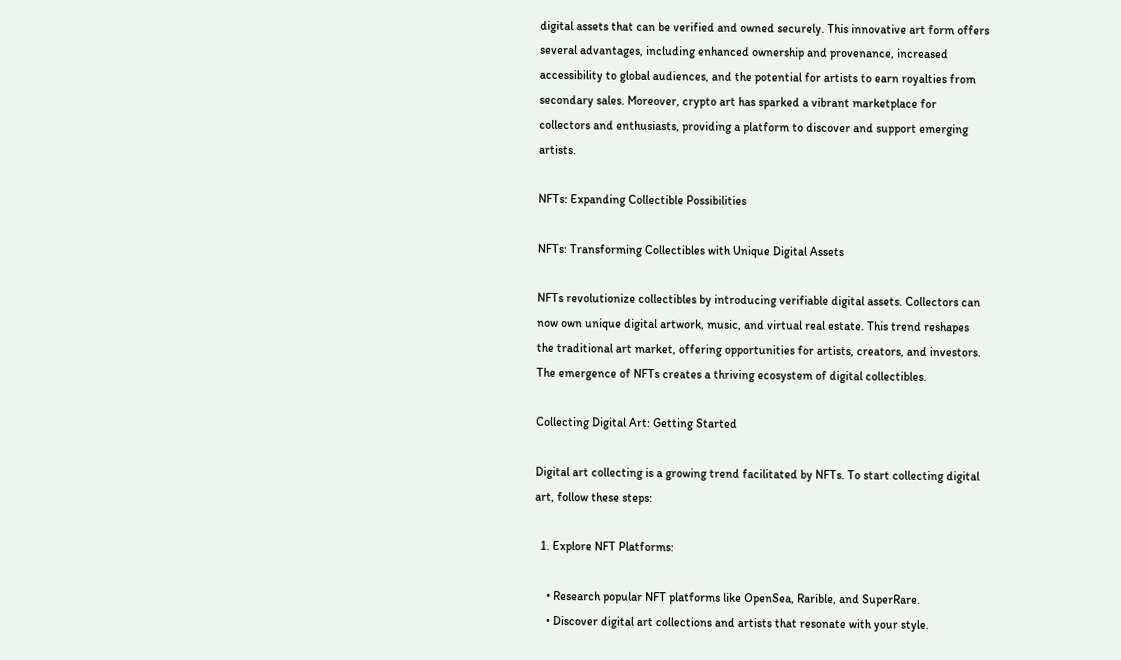digital assets that can be verified and owned securely. This innovative art form offers several advantages, including enhanced ownership and provenance, increased accessibility to global audiences, and the potential for artists to earn royalties from secondary sales. Moreover, crypto art has sparked a vibrant marketplace for collectors and enthusiasts, providing a platform to discover and support emerging artists.

NFTs: Expanding Collectible Possibilities

NFTs: Transforming Collectibles with Unique Digital Assets

NFTs revolutionize collectibles by introducing verifiable digital assets. Collectors can now own unique digital artwork, music, and virtual real estate. This trend reshapes the traditional art market, offering opportunities for artists, creators, and investors. The emergence of NFTs creates a thriving ecosystem of digital collectibles.

Collecting Digital Art: Getting Started

Digital art collecting is a growing trend facilitated by NFTs. To start collecting digital art, follow these steps:

  1. Explore NFT Platforms:

    • Research popular NFT platforms like OpenSea, Rarible, and SuperRare.
    • Discover digital art collections and artists that resonate with your style.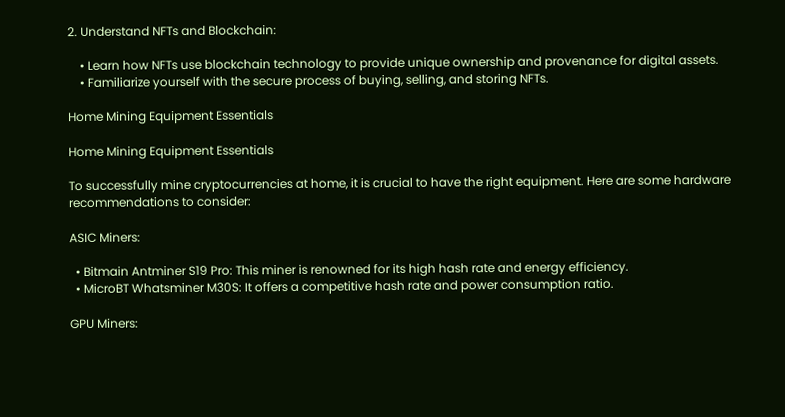2. Understand NFTs and Blockchain:

    • Learn how NFTs use blockchain technology to provide unique ownership and provenance for digital assets.
    • Familiarize yourself with the secure process of buying, selling, and storing NFTs.

Home Mining Equipment Essentials

Home Mining Equipment Essentials

To successfully mine cryptocurrencies at home, it is crucial to have the right equipment. Here are some hardware recommendations to consider:

ASIC Miners:

  • Bitmain Antminer S19 Pro: This miner is renowned for its high hash rate and energy efficiency.
  • MicroBT Whatsminer M30S: It offers a competitive hash rate and power consumption ratio.

GPU Miners: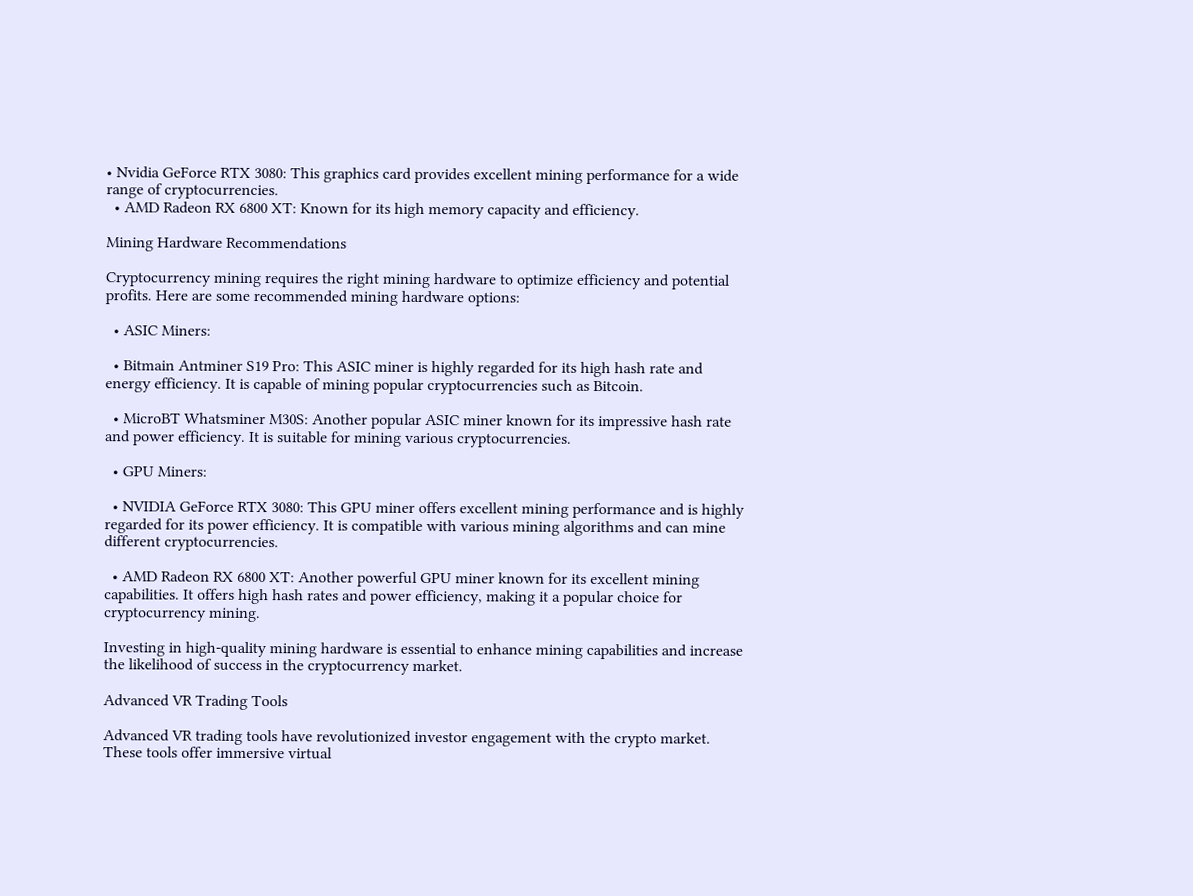• Nvidia GeForce RTX 3080: This graphics card provides excellent mining performance for a wide range of cryptocurrencies.
  • AMD Radeon RX 6800 XT: Known for its high memory capacity and efficiency.

Mining Hardware Recommendations

Cryptocurrency mining requires the right mining hardware to optimize efficiency and potential profits. Here are some recommended mining hardware options:

  • ASIC Miners:

  • Bitmain Antminer S19 Pro: This ASIC miner is highly regarded for its high hash rate and energy efficiency. It is capable of mining popular cryptocurrencies such as Bitcoin.

  • MicroBT Whatsminer M30S: Another popular ASIC miner known for its impressive hash rate and power efficiency. It is suitable for mining various cryptocurrencies.

  • GPU Miners:

  • NVIDIA GeForce RTX 3080: This GPU miner offers excellent mining performance and is highly regarded for its power efficiency. It is compatible with various mining algorithms and can mine different cryptocurrencies.

  • AMD Radeon RX 6800 XT: Another powerful GPU miner known for its excellent mining capabilities. It offers high hash rates and power efficiency, making it a popular choice for cryptocurrency mining.

Investing in high-quality mining hardware is essential to enhance mining capabilities and increase the likelihood of success in the cryptocurrency market.

Advanced VR Trading Tools

Advanced VR trading tools have revolutionized investor engagement with the crypto market. These tools offer immersive virtual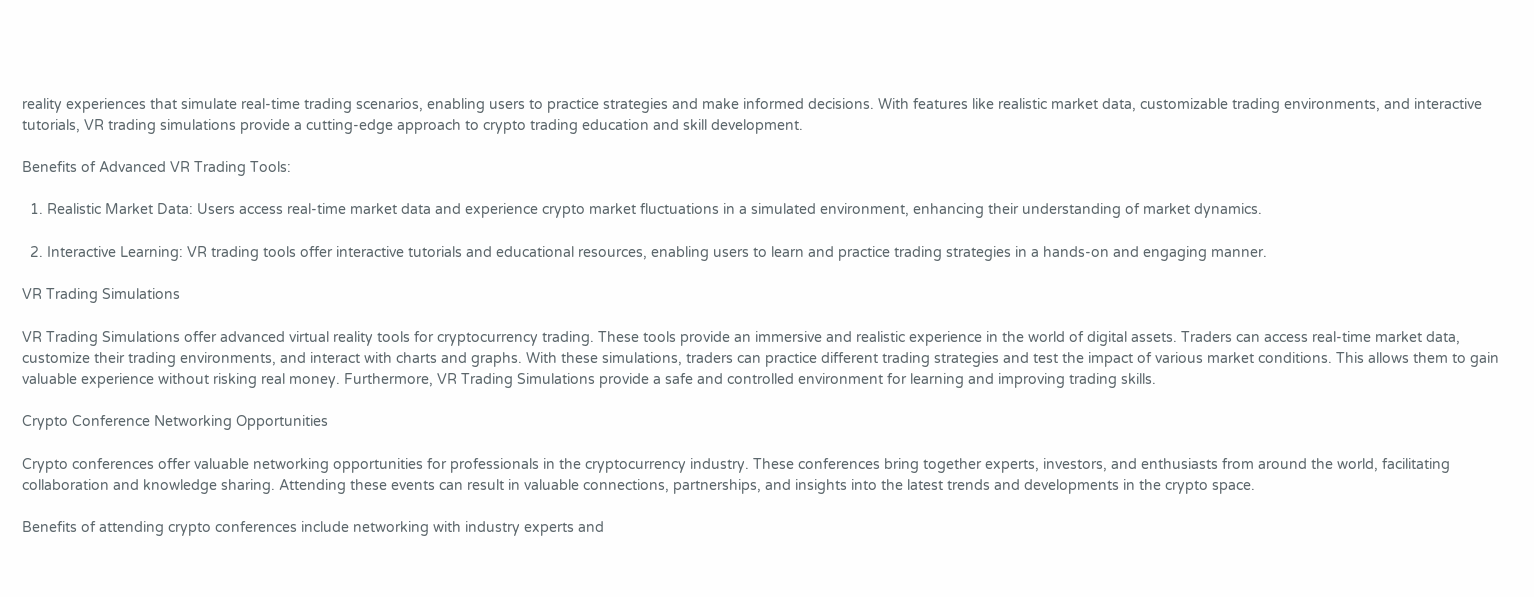reality experiences that simulate real-time trading scenarios, enabling users to practice strategies and make informed decisions. With features like realistic market data, customizable trading environments, and interactive tutorials, VR trading simulations provide a cutting-edge approach to crypto trading education and skill development.

Benefits of Advanced VR Trading Tools:

  1. Realistic Market Data: Users access real-time market data and experience crypto market fluctuations in a simulated environment, enhancing their understanding of market dynamics.

  2. Interactive Learning: VR trading tools offer interactive tutorials and educational resources, enabling users to learn and practice trading strategies in a hands-on and engaging manner.

VR Trading Simulations

VR Trading Simulations offer advanced virtual reality tools for cryptocurrency trading. These tools provide an immersive and realistic experience in the world of digital assets. Traders can access real-time market data, customize their trading environments, and interact with charts and graphs. With these simulations, traders can practice different trading strategies and test the impact of various market conditions. This allows them to gain valuable experience without risking real money. Furthermore, VR Trading Simulations provide a safe and controlled environment for learning and improving trading skills.

Crypto Conference Networking Opportunities

Crypto conferences offer valuable networking opportunities for professionals in the cryptocurrency industry. These conferences bring together experts, investors, and enthusiasts from around the world, facilitating collaboration and knowledge sharing. Attending these events can result in valuable connections, partnerships, and insights into the latest trends and developments in the crypto space.

Benefits of attending crypto conferences include networking with industry experts and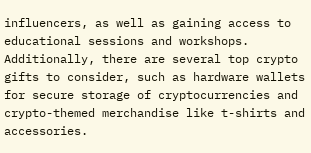influencers, as well as gaining access to educational sessions and workshops. Additionally, there are several top crypto gifts to consider, such as hardware wallets for secure storage of cryptocurrencies and crypto-themed merchandise like t-shirts and accessories.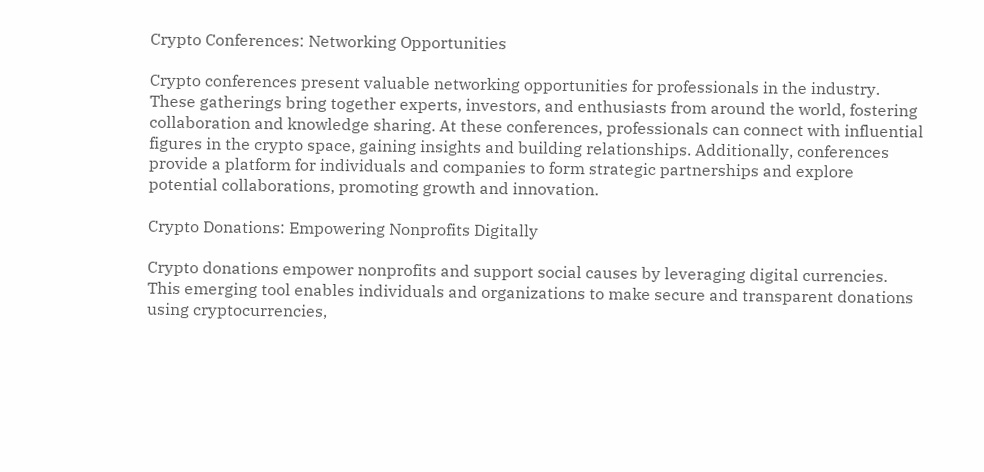Crypto Conferences: Networking Opportunities

Crypto conferences present valuable networking opportunities for professionals in the industry. These gatherings bring together experts, investors, and enthusiasts from around the world, fostering collaboration and knowledge sharing. At these conferences, professionals can connect with influential figures in the crypto space, gaining insights and building relationships. Additionally, conferences provide a platform for individuals and companies to form strategic partnerships and explore potential collaborations, promoting growth and innovation.

Crypto Donations: Empowering Nonprofits Digitally

Crypto donations empower nonprofits and support social causes by leveraging digital currencies. This emerging tool enables individuals and organizations to make secure and transparent donations using cryptocurrencies,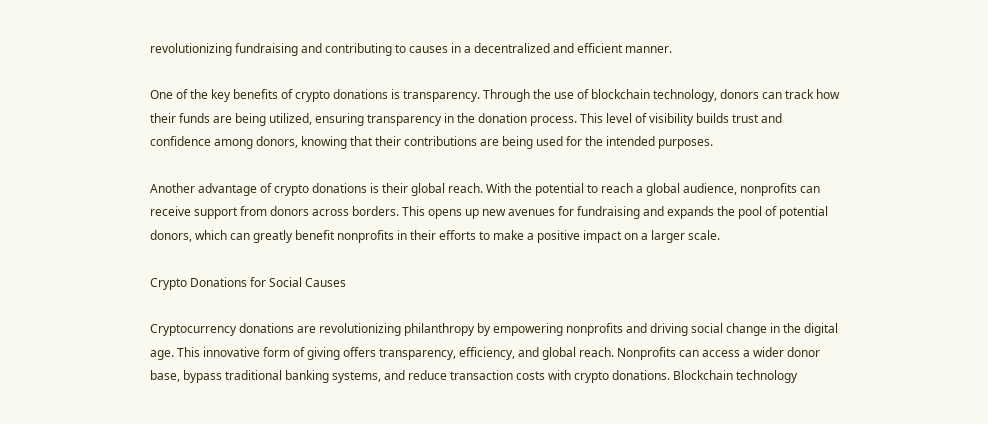revolutionizing fundraising and contributing to causes in a decentralized and efficient manner.

One of the key benefits of crypto donations is transparency. Through the use of blockchain technology, donors can track how their funds are being utilized, ensuring transparency in the donation process. This level of visibility builds trust and confidence among donors, knowing that their contributions are being used for the intended purposes.

Another advantage of crypto donations is their global reach. With the potential to reach a global audience, nonprofits can receive support from donors across borders. This opens up new avenues for fundraising and expands the pool of potential donors, which can greatly benefit nonprofits in their efforts to make a positive impact on a larger scale.

Crypto Donations for Social Causes

Cryptocurrency donations are revolutionizing philanthropy by empowering nonprofits and driving social change in the digital age. This innovative form of giving offers transparency, efficiency, and global reach. Nonprofits can access a wider donor base, bypass traditional banking systems, and reduce transaction costs with crypto donations. Blockchain technology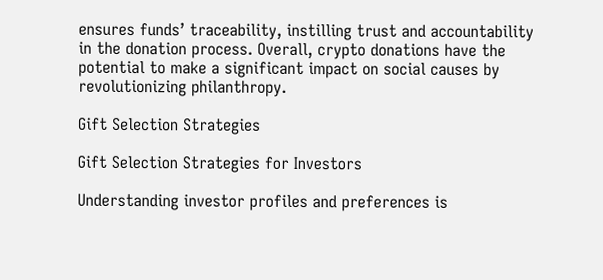ensures funds’ traceability, instilling trust and accountability in the donation process. Overall, crypto donations have the potential to make a significant impact on social causes by revolutionizing philanthropy.

Gift Selection Strategies

Gift Selection Strategies for Investors

Understanding investor profiles and preferences is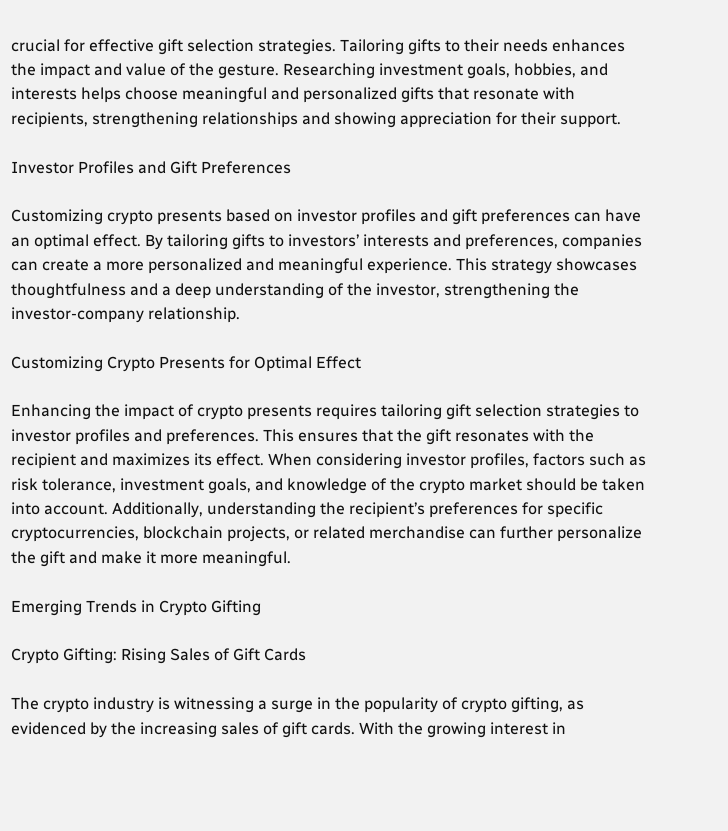crucial for effective gift selection strategies. Tailoring gifts to their needs enhances the impact and value of the gesture. Researching investment goals, hobbies, and interests helps choose meaningful and personalized gifts that resonate with recipients, strengthening relationships and showing appreciation for their support.

Investor Profiles and Gift Preferences

Customizing crypto presents based on investor profiles and gift preferences can have an optimal effect. By tailoring gifts to investors’ interests and preferences, companies can create a more personalized and meaningful experience. This strategy showcases thoughtfulness and a deep understanding of the investor, strengthening the investor-company relationship.

Customizing Crypto Presents for Optimal Effect

Enhancing the impact of crypto presents requires tailoring gift selection strategies to investor profiles and preferences. This ensures that the gift resonates with the recipient and maximizes its effect. When considering investor profiles, factors such as risk tolerance, investment goals, and knowledge of the crypto market should be taken into account. Additionally, understanding the recipient’s preferences for specific cryptocurrencies, blockchain projects, or related merchandise can further personalize the gift and make it more meaningful.

Emerging Trends in Crypto Gifting

Crypto Gifting: Rising Sales of Gift Cards

The crypto industry is witnessing a surge in the popularity of crypto gifting, as evidenced by the increasing sales of gift cards. With the growing interest in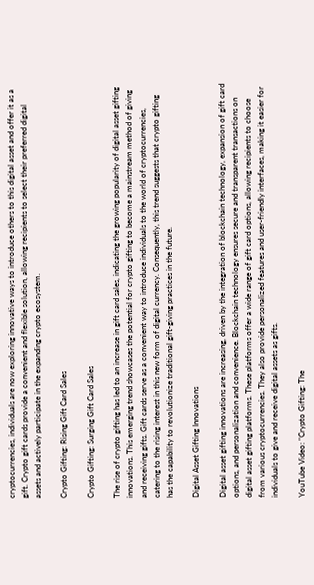cryptocurrencies, individuals are now exploring innovative ways to introduce others to this digital asset and offer it as a gift. Crypto gift cards provide a convenient and flexible solution, allowing recipients to select their preferred digital assets and actively participate in the expanding crypto ecosystem.

Crypto Gifting: Rising Gift Card Sales

Crypto Gifting: Surging Gift Card Sales

The rise of crypto gifting has led to an increase in gift card sales, indicating the growing popularity of digital asset gifting innovations. This emerging trend showcases the potential for crypto gifting to become a mainstream method of giving and receiving gifts. Gift cards serve as a convenient way to introduce individuals to the world of cryptocurrencies, catering to the rising interest in this new form of digital currency. Consequently, this trend suggests that crypto gifting has the capability to revolutionize traditional gift-giving practices in the future.

Digital Asset Gifting Innovations

Digital asset gifting innovations are increasing, driven by the integration of blockchain technology, expansion of gift card options, and personalization and convenience. Blockchain technology ensures secure and transparent transactions on digital asset gifting platforms. These platforms offer a wide range of gift card options, allowing recipients to choose from various cryptocurrencies. They also provide personalized features and user-friendly interfaces, making it easier for individuals to give and receive digital assets as gifts.

YouTube Video: "Crypto Gifting: The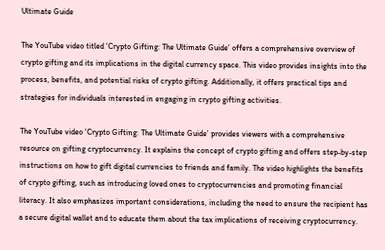Ultimate Guide

The YouTube video titled ‘Crypto Gifting: The Ultimate Guide’ offers a comprehensive overview of crypto gifting and its implications in the digital currency space. This video provides insights into the process, benefits, and potential risks of crypto gifting. Additionally, it offers practical tips and strategies for individuals interested in engaging in crypto gifting activities.

The YouTube video ‘Crypto Gifting: The Ultimate Guide’ provides viewers with a comprehensive resource on gifting cryptocurrency. It explains the concept of crypto gifting and offers step-by-step instructions on how to gift digital currencies to friends and family. The video highlights the benefits of crypto gifting, such as introducing loved ones to cryptocurrencies and promoting financial literacy. It also emphasizes important considerations, including the need to ensure the recipient has a secure digital wallet and to educate them about the tax implications of receiving cryptocurrency.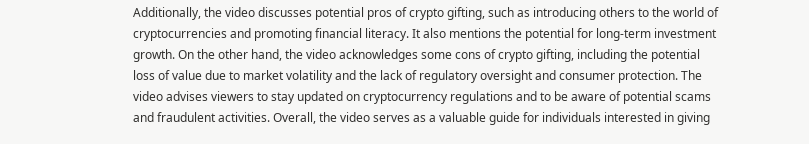Additionally, the video discusses potential pros of crypto gifting, such as introducing others to the world of cryptocurrencies and promoting financial literacy. It also mentions the potential for long-term investment growth. On the other hand, the video acknowledges some cons of crypto gifting, including the potential loss of value due to market volatility and the lack of regulatory oversight and consumer protection. The video advises viewers to stay updated on cryptocurrency regulations and to be aware of potential scams and fraudulent activities. Overall, the video serves as a valuable guide for individuals interested in giving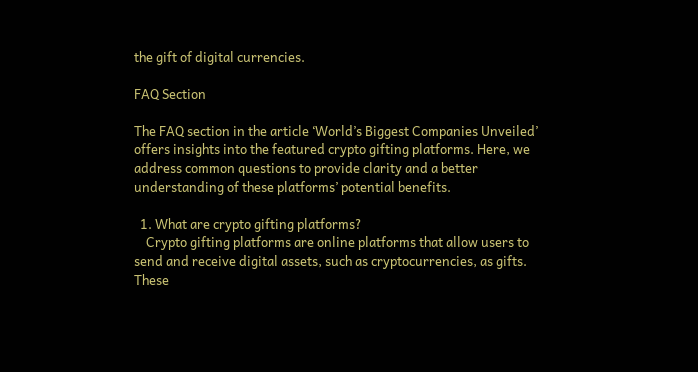the gift of digital currencies.

FAQ Section

The FAQ section in the article ‘World’s Biggest Companies Unveiled’ offers insights into the featured crypto gifting platforms. Here, we address common questions to provide clarity and a better understanding of these platforms’ potential benefits.

  1. What are crypto gifting platforms?
    Crypto gifting platforms are online platforms that allow users to send and receive digital assets, such as cryptocurrencies, as gifts. These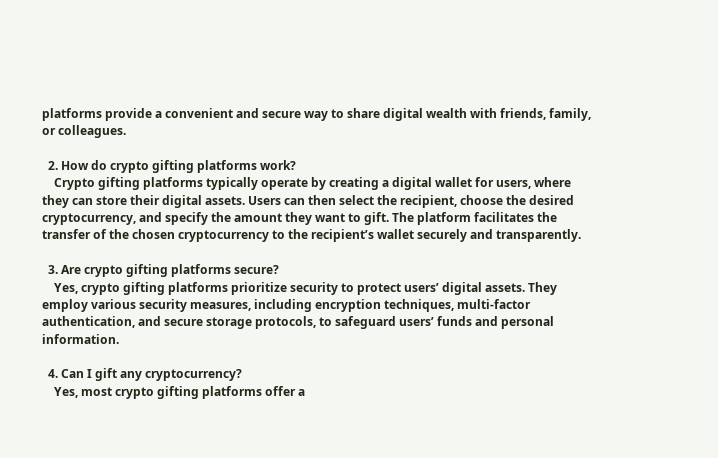platforms provide a convenient and secure way to share digital wealth with friends, family, or colleagues.

  2. How do crypto gifting platforms work?
    Crypto gifting platforms typically operate by creating a digital wallet for users, where they can store their digital assets. Users can then select the recipient, choose the desired cryptocurrency, and specify the amount they want to gift. The platform facilitates the transfer of the chosen cryptocurrency to the recipient’s wallet securely and transparently.

  3. Are crypto gifting platforms secure?
    Yes, crypto gifting platforms prioritize security to protect users’ digital assets. They employ various security measures, including encryption techniques, multi-factor authentication, and secure storage protocols, to safeguard users’ funds and personal information.

  4. Can I gift any cryptocurrency?
    Yes, most crypto gifting platforms offer a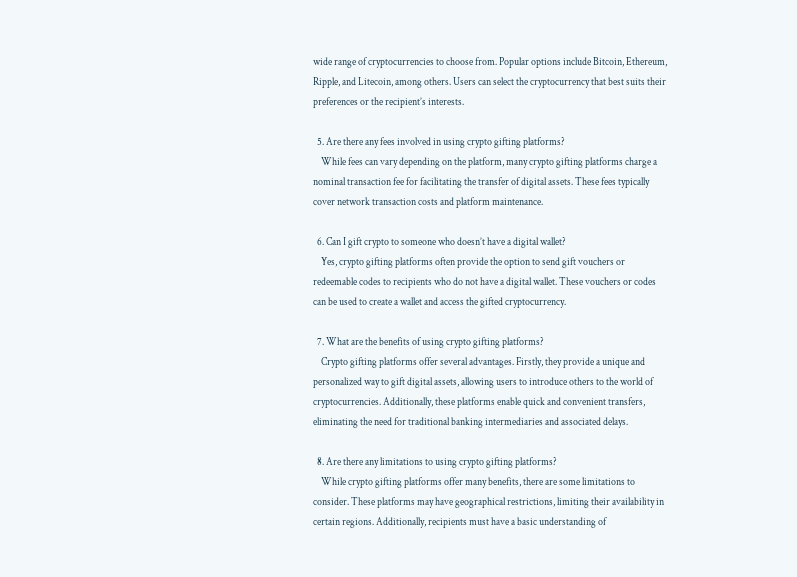wide range of cryptocurrencies to choose from. Popular options include Bitcoin, Ethereum, Ripple, and Litecoin, among others. Users can select the cryptocurrency that best suits their preferences or the recipient’s interests.

  5. Are there any fees involved in using crypto gifting platforms?
    While fees can vary depending on the platform, many crypto gifting platforms charge a nominal transaction fee for facilitating the transfer of digital assets. These fees typically cover network transaction costs and platform maintenance.

  6. Can I gift crypto to someone who doesn’t have a digital wallet?
    Yes, crypto gifting platforms often provide the option to send gift vouchers or redeemable codes to recipients who do not have a digital wallet. These vouchers or codes can be used to create a wallet and access the gifted cryptocurrency.

  7. What are the benefits of using crypto gifting platforms?
    Crypto gifting platforms offer several advantages. Firstly, they provide a unique and personalized way to gift digital assets, allowing users to introduce others to the world of cryptocurrencies. Additionally, these platforms enable quick and convenient transfers, eliminating the need for traditional banking intermediaries and associated delays.

  8. Are there any limitations to using crypto gifting platforms?
    While crypto gifting platforms offer many benefits, there are some limitations to consider. These platforms may have geographical restrictions, limiting their availability in certain regions. Additionally, recipients must have a basic understanding of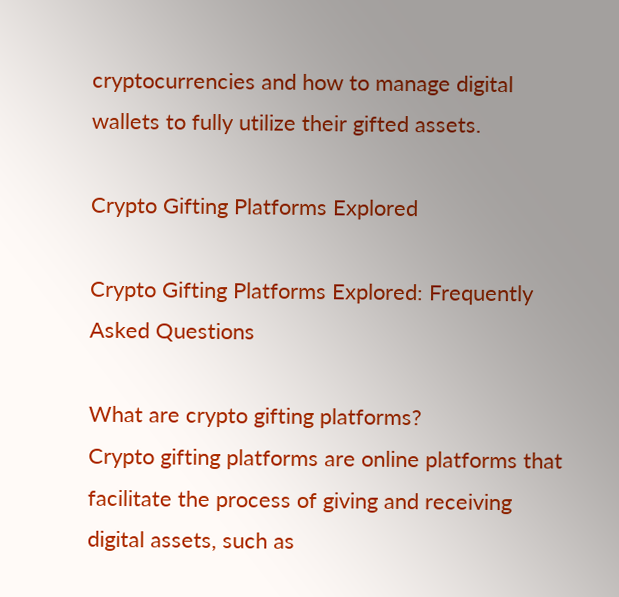cryptocurrencies and how to manage digital wallets to fully utilize their gifted assets.

Crypto Gifting Platforms Explored

Crypto Gifting Platforms Explored: Frequently Asked Questions

What are crypto gifting platforms?
Crypto gifting platforms are online platforms that facilitate the process of giving and receiving digital assets, such as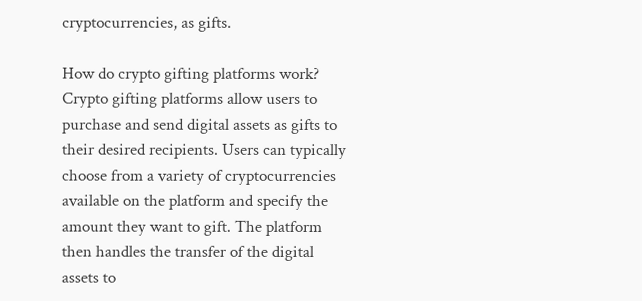cryptocurrencies, as gifts.

How do crypto gifting platforms work?
Crypto gifting platforms allow users to purchase and send digital assets as gifts to their desired recipients. Users can typically choose from a variety of cryptocurrencies available on the platform and specify the amount they want to gift. The platform then handles the transfer of the digital assets to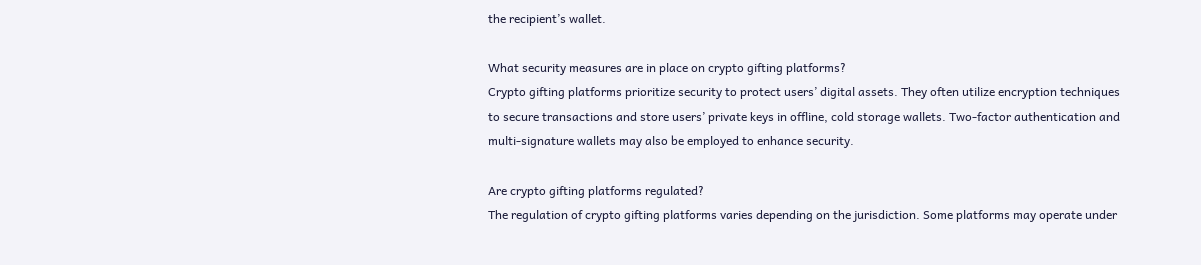the recipient’s wallet.

What security measures are in place on crypto gifting platforms?
Crypto gifting platforms prioritize security to protect users’ digital assets. They often utilize encryption techniques to secure transactions and store users’ private keys in offline, cold storage wallets. Two-factor authentication and multi-signature wallets may also be employed to enhance security.

Are crypto gifting platforms regulated?
The regulation of crypto gifting platforms varies depending on the jurisdiction. Some platforms may operate under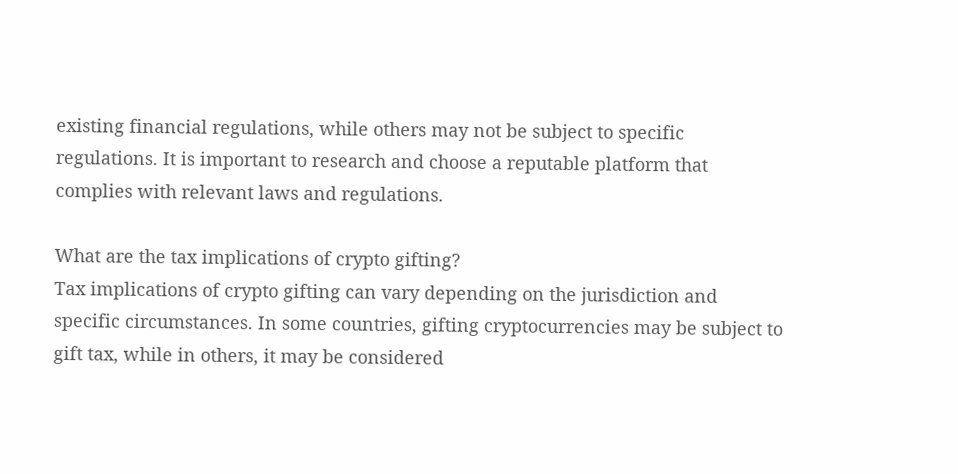existing financial regulations, while others may not be subject to specific regulations. It is important to research and choose a reputable platform that complies with relevant laws and regulations.

What are the tax implications of crypto gifting?
Tax implications of crypto gifting can vary depending on the jurisdiction and specific circumstances. In some countries, gifting cryptocurrencies may be subject to gift tax, while in others, it may be considered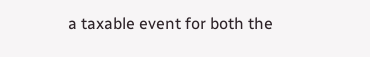a taxable event for both the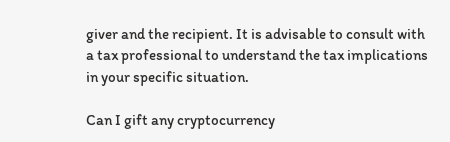giver and the recipient. It is advisable to consult with a tax professional to understand the tax implications in your specific situation.

Can I gift any cryptocurrency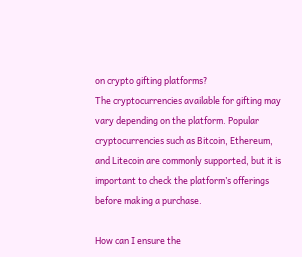on crypto gifting platforms?
The cryptocurrencies available for gifting may vary depending on the platform. Popular cryptocurrencies such as Bitcoin, Ethereum, and Litecoin are commonly supported, but it is important to check the platform’s offerings before making a purchase.

How can I ensure the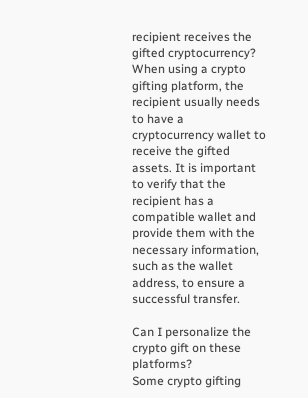recipient receives the gifted cryptocurrency?
When using a crypto gifting platform, the recipient usually needs to have a cryptocurrency wallet to receive the gifted assets. It is important to verify that the recipient has a compatible wallet and provide them with the necessary information, such as the wallet address, to ensure a successful transfer.

Can I personalize the crypto gift on these platforms?
Some crypto gifting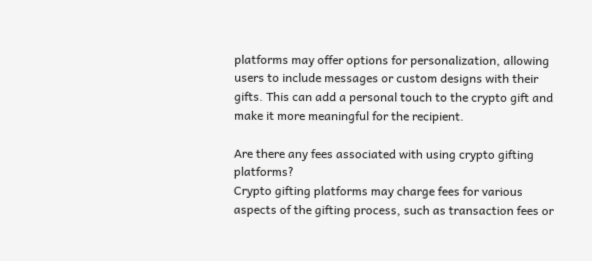platforms may offer options for personalization, allowing users to include messages or custom designs with their gifts. This can add a personal touch to the crypto gift and make it more meaningful for the recipient.

Are there any fees associated with using crypto gifting platforms?
Crypto gifting platforms may charge fees for various aspects of the gifting process, such as transaction fees or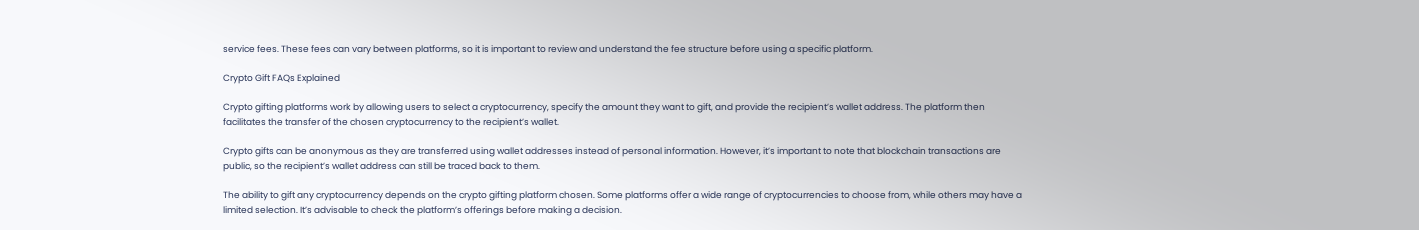service fees. These fees can vary between platforms, so it is important to review and understand the fee structure before using a specific platform.

Crypto Gift FAQs Explained

Crypto gifting platforms work by allowing users to select a cryptocurrency, specify the amount they want to gift, and provide the recipient’s wallet address. The platform then facilitates the transfer of the chosen cryptocurrency to the recipient’s wallet.

Crypto gifts can be anonymous as they are transferred using wallet addresses instead of personal information. However, it’s important to note that blockchain transactions are public, so the recipient’s wallet address can still be traced back to them.

The ability to gift any cryptocurrency depends on the crypto gifting platform chosen. Some platforms offer a wide range of cryptocurrencies to choose from, while others may have a limited selection. It’s advisable to check the platform’s offerings before making a decision.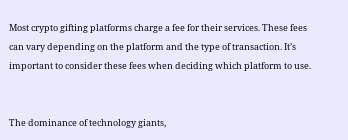Most crypto gifting platforms charge a fee for their services. These fees can vary depending on the platform and the type of transaction. It’s important to consider these fees when deciding which platform to use.


The dominance of technology giants,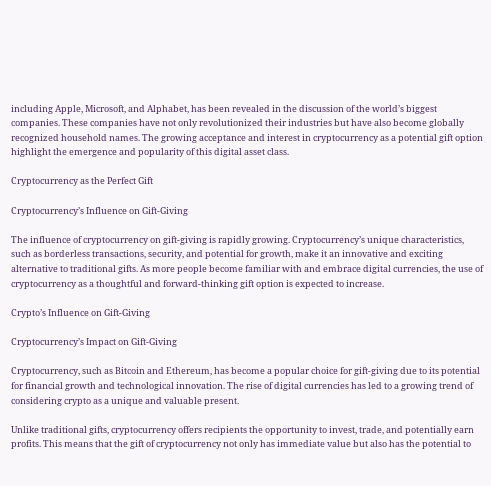including Apple, Microsoft, and Alphabet, has been revealed in the discussion of the world’s biggest companies. These companies have not only revolutionized their industries but have also become globally recognized household names. The growing acceptance and interest in cryptocurrency as a potential gift option highlight the emergence and popularity of this digital asset class.

Cryptocurrency as the Perfect Gift

Cryptocurrency’s Influence on Gift-Giving

The influence of cryptocurrency on gift-giving is rapidly growing. Cryptocurrency’s unique characteristics, such as borderless transactions, security, and potential for growth, make it an innovative and exciting alternative to traditional gifts. As more people become familiar with and embrace digital currencies, the use of cryptocurrency as a thoughtful and forward-thinking gift option is expected to increase.

Crypto’s Influence on Gift-Giving

Cryptocurrency’s Impact on Gift-Giving

Cryptocurrency, such as Bitcoin and Ethereum, has become a popular choice for gift-giving due to its potential for financial growth and technological innovation. The rise of digital currencies has led to a growing trend of considering crypto as a unique and valuable present.

Unlike traditional gifts, cryptocurrency offers recipients the opportunity to invest, trade, and potentially earn profits. This means that the gift of cryptocurrency not only has immediate value but also has the potential to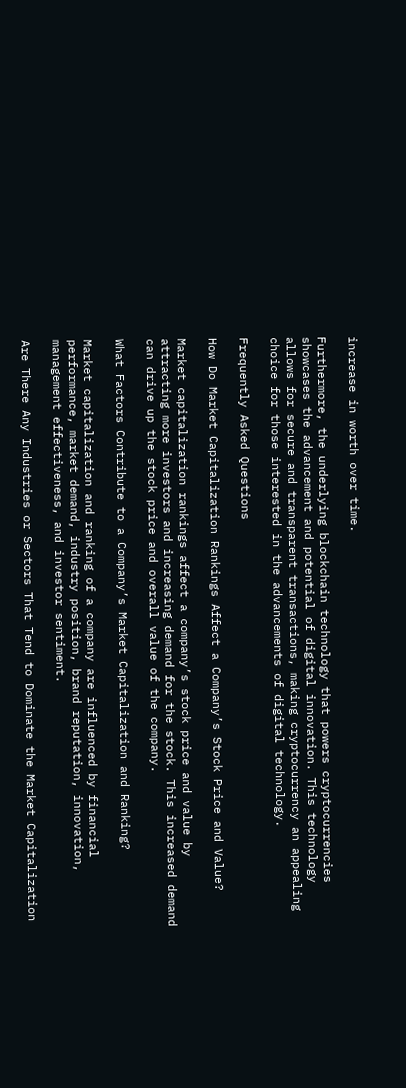increase in worth over time.

Furthermore, the underlying blockchain technology that powers cryptocurrencies showcases the advancement and potential of digital innovation. This technology allows for secure and transparent transactions, making cryptocurrency an appealing choice for those interested in the advancements of digital technology.

Frequently Asked Questions

How Do Market Capitalization Rankings Affect a Company’s Stock Price and Value?

Market capitalization rankings affect a company’s stock price and value by attracting more investors and increasing demand for the stock. This increased demand can drive up the stock price and overall value of the company.

What Factors Contribute to a Company’s Market Capitalization and Ranking?

Market capitalization and ranking of a company are influenced by financial performance, market demand, industry position, brand reputation, innovation, management effectiveness, and investor sentiment.

Are There Any Industries or Sectors That Tend to Dominate the Market Capitalization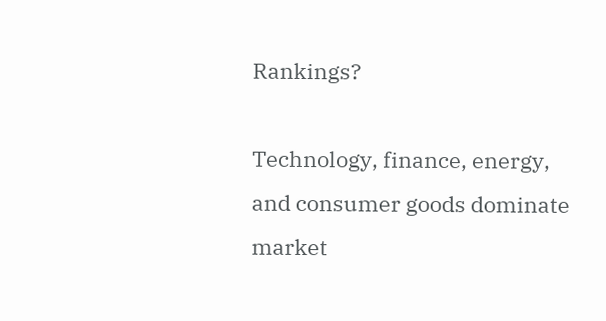Rankings?

Technology, finance, energy, and consumer goods dominate market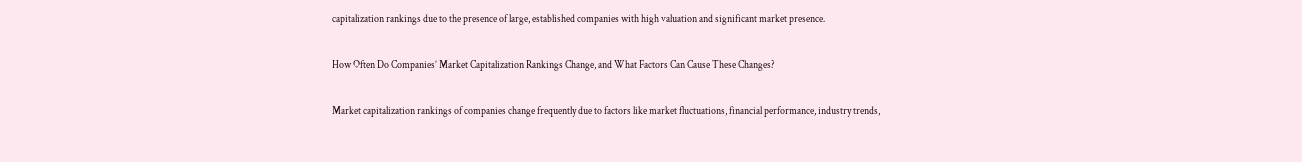capitalization rankings due to the presence of large, established companies with high valuation and significant market presence.

How Often Do Companies’ Market Capitalization Rankings Change, and What Factors Can Cause These Changes?

Market capitalization rankings of companies change frequently due to factors like market fluctuations, financial performance, industry trends,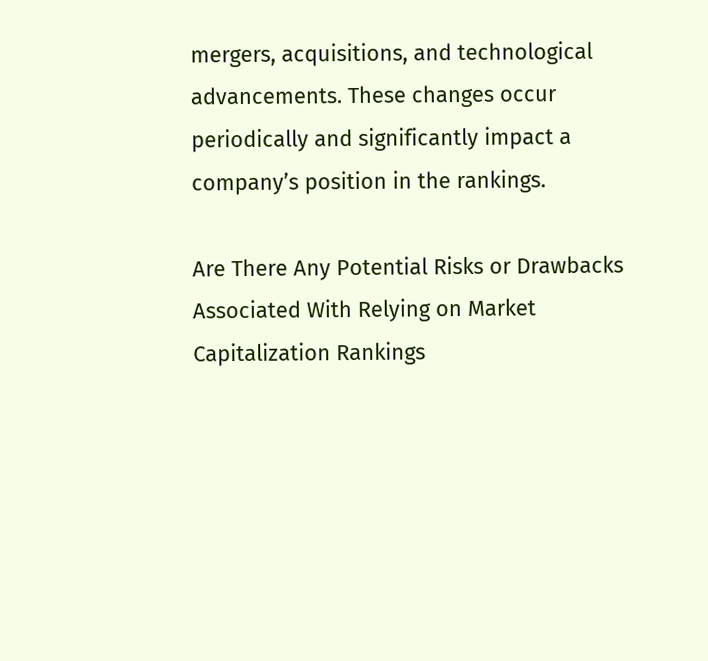mergers, acquisitions, and technological advancements. These changes occur periodically and significantly impact a company’s position in the rankings.

Are There Any Potential Risks or Drawbacks Associated With Relying on Market Capitalization Rankings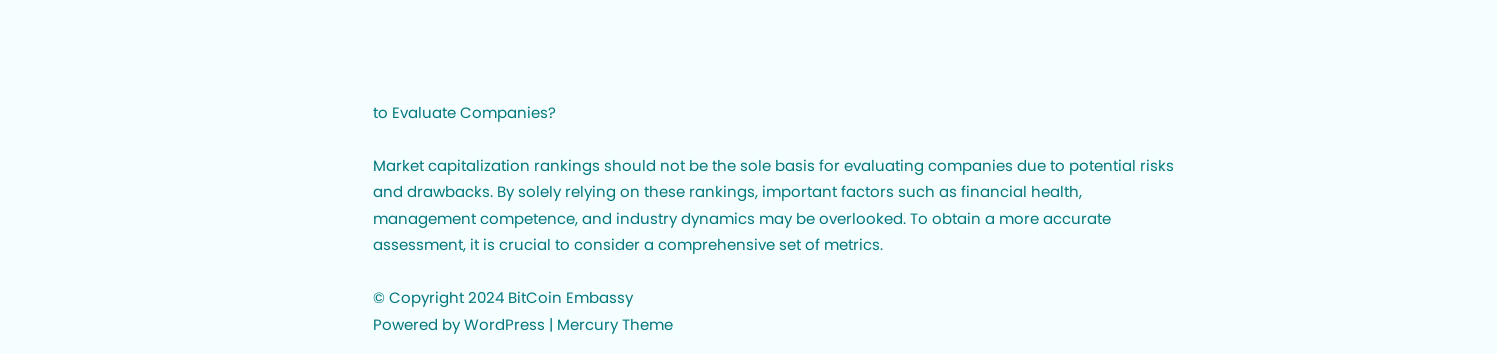to Evaluate Companies?

Market capitalization rankings should not be the sole basis for evaluating companies due to potential risks and drawbacks. By solely relying on these rankings, important factors such as financial health, management competence, and industry dynamics may be overlooked. To obtain a more accurate assessment, it is crucial to consider a comprehensive set of metrics.

© Copyright 2024 BitCoin Embassy
Powered by WordPress | Mercury Theme